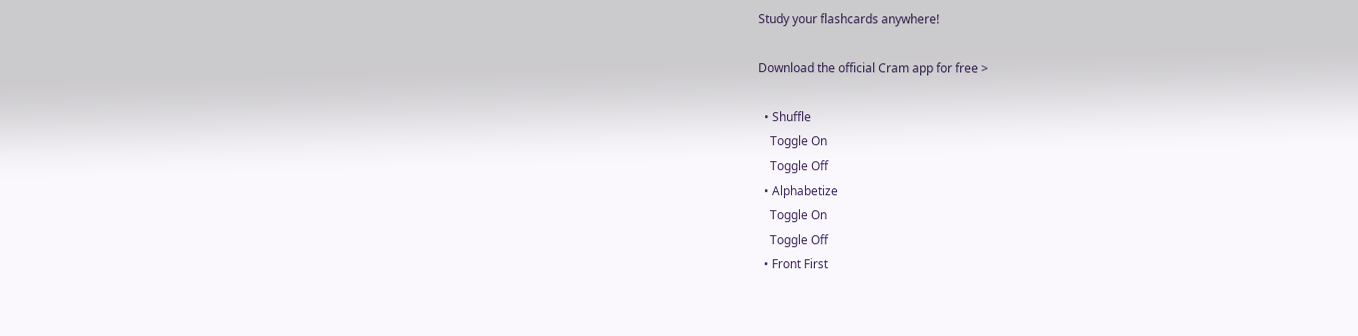Study your flashcards anywhere!

Download the official Cram app for free >

  • Shuffle
    Toggle On
    Toggle Off
  • Alphabetize
    Toggle On
    Toggle Off
  • Front First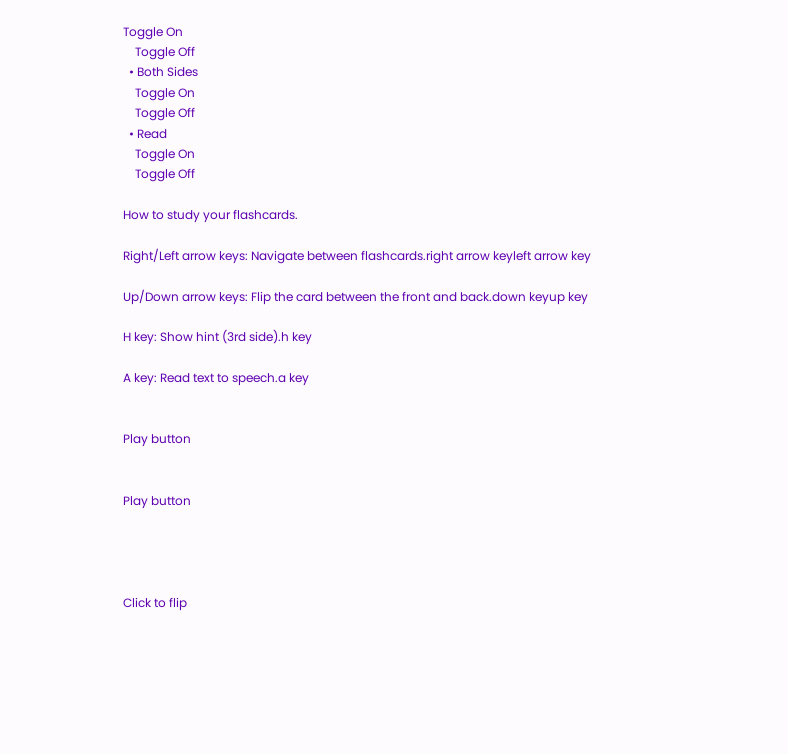Toggle On
    Toggle Off
  • Both Sides
    Toggle On
    Toggle Off
  • Read
    Toggle On
    Toggle Off

How to study your flashcards.

Right/Left arrow keys: Navigate between flashcards.right arrow keyleft arrow key

Up/Down arrow keys: Flip the card between the front and back.down keyup key

H key: Show hint (3rd side).h key

A key: Read text to speech.a key


Play button


Play button




Click to flip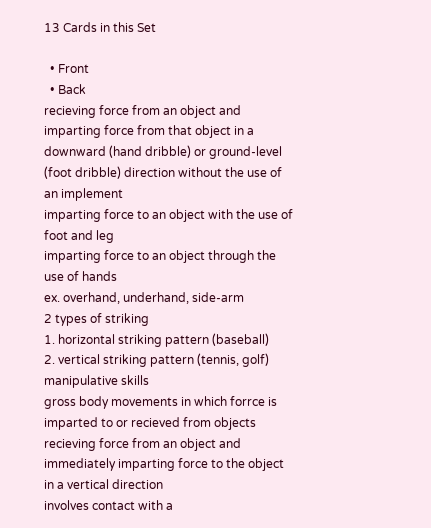13 Cards in this Set

  • Front
  • Back
recieving force from an object and imparting force from that object in a downward (hand dribble) or ground-level (foot dribble) direction without the use of an implement
imparting force to an object with the use of foot and leg
imparting force to an object through the use of hands
ex. overhand, underhand, side-arm
2 types of striking
1. horizontal striking pattern (baseball)
2. vertical striking pattern (tennis, golf)
manipulative skills
gross body movements in which forrce is imparted to or recieved from objects
recieving force from an object and immediately imparting force to the object in a vertical direction
involves contact with a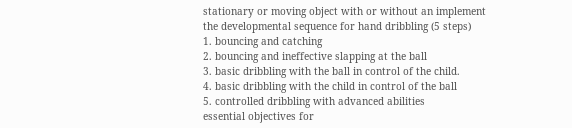stationary or moving object with or without an implement
the developmental sequence for hand dribbling (5 steps)
1. bouncing and catching
2. bouncing and ineffective slapping at the ball
3. basic dribbling with the ball in control of the child.
4. basic dribbling with the child in control of the ball
5. controlled dribbling with advanced abilities
essential objectives for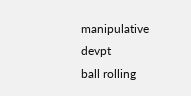manipulative devpt
ball rolling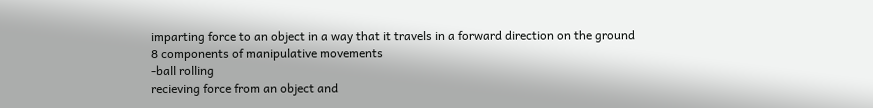imparting force to an object in a way that it travels in a forward direction on the ground
8 components of manipulative movements
-ball rolling
recieving force from an object and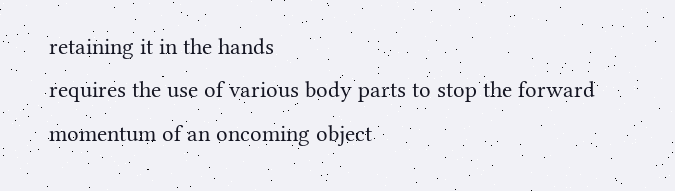retaining it in the hands
requires the use of various body parts to stop the forward momentum of an oncoming object